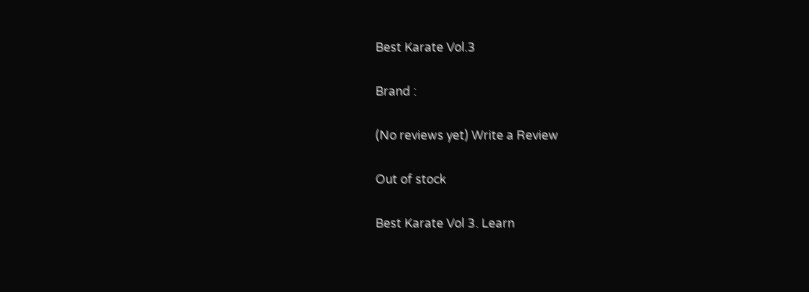Best Karate Vol.3

Brand :

(No reviews yet) Write a Review

Out of stock

Best Karate Vol 3. Learn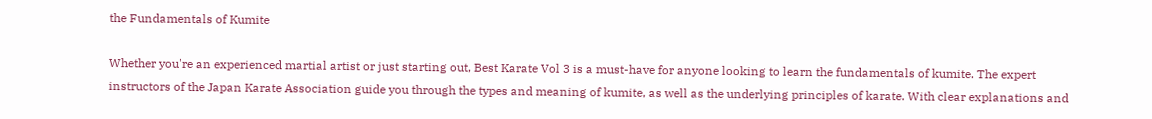the Fundamentals of Kumite

Whether you're an experienced martial artist or just starting out, Best Karate Vol 3 is a must-have for anyone looking to learn the fundamentals of kumite. The expert instructors of the Japan Karate Association guide you through the types and meaning of kumite, as well as the underlying principles of karate. With clear explanations and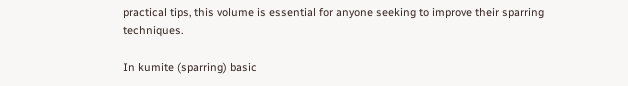practical tips, this volume is essential for anyone seeking to improve their sparring techniques.

In kumite (sparring) basic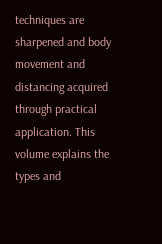techniques are sharpened and body movement and distancing acquired through practical application. This volume explains the types and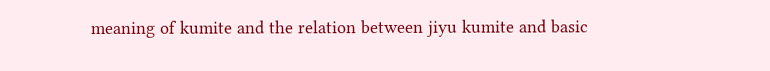meaning of kumite and the relation between jiyu kumite and basic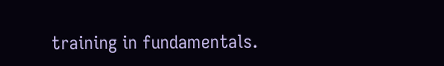training in fundamentals.